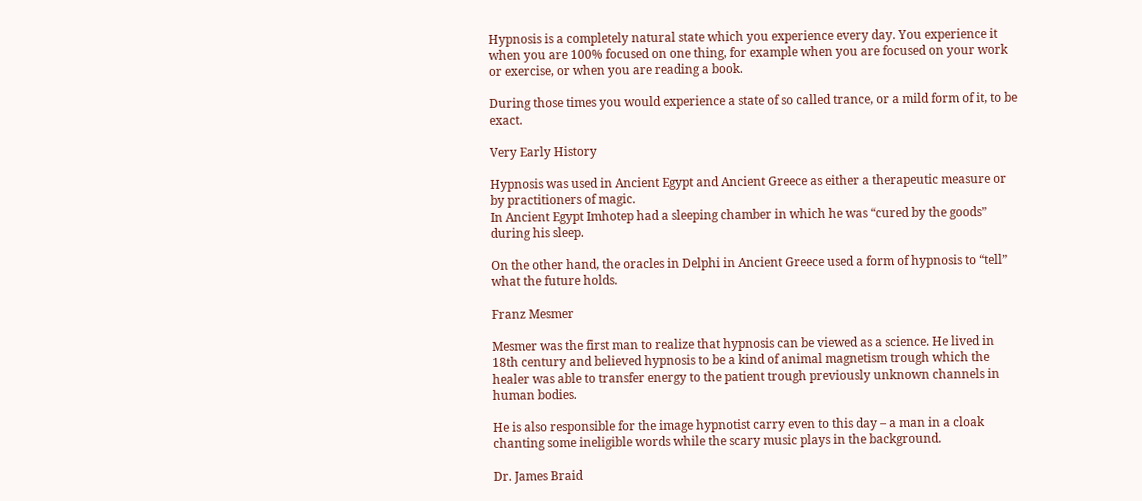Hypnosis is a completely natural state which you experience every day. You experience it when you are 100% focused on one thing, for example when you are focused on your work or exercise, or when you are reading a book.

During those times you would experience a state of so called trance, or a mild form of it, to be exact.

Very Early History

Hypnosis was used in Ancient Egypt and Ancient Greece as either a therapeutic measure or by practitioners of magic.
In Ancient Egypt Imhotep had a sleeping chamber in which he was “cured by the goods” during his sleep.

On the other hand, the oracles in Delphi in Ancient Greece used a form of hypnosis to “tell” what the future holds.

Franz Mesmer

Mesmer was the first man to realize that hypnosis can be viewed as a science. He lived in 18th century and believed hypnosis to be a kind of animal magnetism trough which the healer was able to transfer energy to the patient trough previously unknown channels in human bodies.

He is also responsible for the image hypnotist carry even to this day – a man in a cloak chanting some ineligible words while the scary music plays in the background.

Dr. James Braid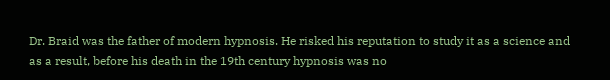Dr. Braid was the father of modern hypnosis. He risked his reputation to study it as a science and as a result, before his death in the 19th century hypnosis was no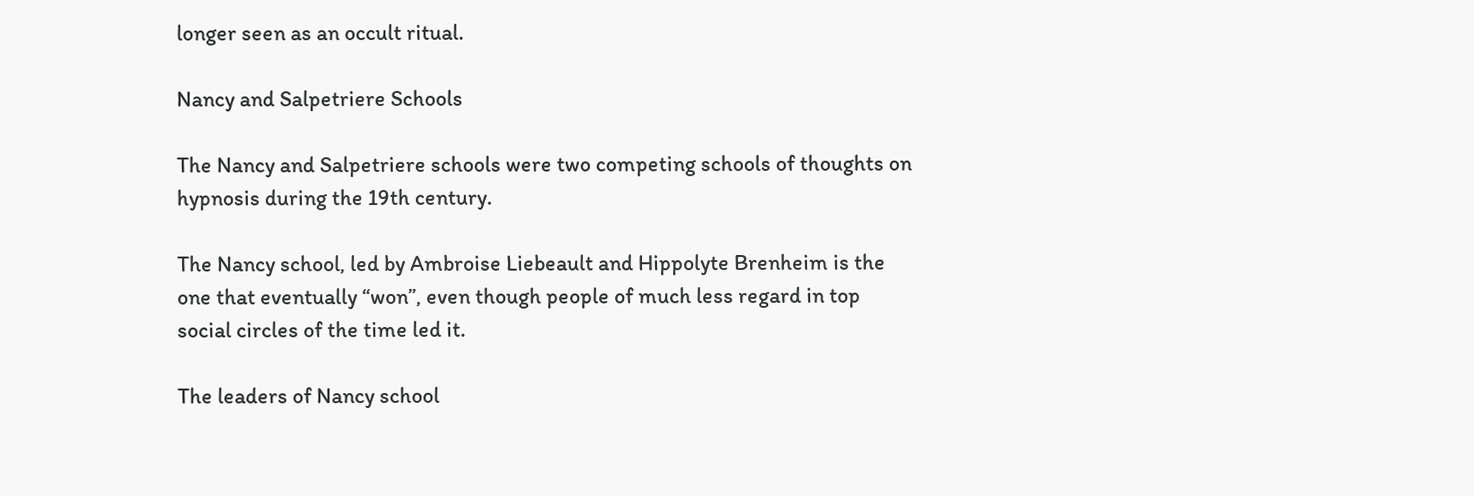longer seen as an occult ritual.

Nancy and Salpetriere Schools

The Nancy and Salpetriere schools were two competing schools of thoughts on hypnosis during the 19th century.

The Nancy school, led by Ambroise Liebeault and Hippolyte Brenheim is the one that eventually “won”, even though people of much less regard in top social circles of the time led it.

The leaders of Nancy school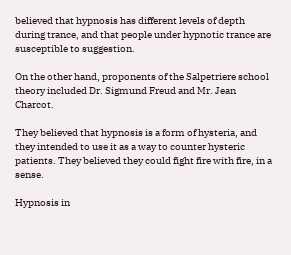believed that hypnosis has different levels of depth during trance, and that people under hypnotic trance are susceptible to suggestion.

On the other hand, proponents of the Salpetriere school theory included Dr. Sigmund Freud and Mr. Jean Charcot.

They believed that hypnosis is a form of hysteria, and they intended to use it as a way to counter hysteric patients. They believed they could fight fire with fire, in a sense.

Hypnosis in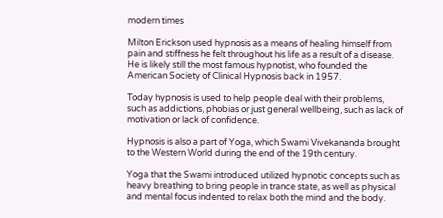modern times

Milton Erickson used hypnosis as a means of healing himself from pain and stiffness he felt throughout his life as a result of a disease. He is likely still the most famous hypnotist, who founded the American Society of Clinical Hypnosis back in 1957.

Today hypnosis is used to help people deal with their problems, such as addictions, phobias or just general wellbeing, such as lack of motivation or lack of confidence.

Hypnosis is also a part of Yoga, which Swami Vivekananda brought to the Western World during the end of the 19th century.

Yoga that the Swami introduced utilized hypnotic concepts such as heavy breathing to bring people in trance state, as well as physical and mental focus indented to relax both the mind and the body.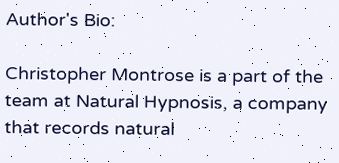Author's Bio:

Christopher Montrose is a part of the team at Natural Hypnosis, a company that records natural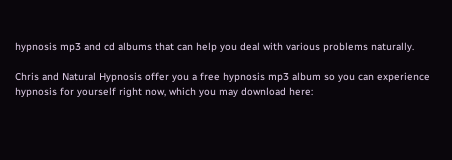hypnosis mp3 and cd albums that can help you deal with various problems naturally.

Chris and Natural Hypnosis offer you a free hypnosis mp3 album so you can experience hypnosis for yourself right now, which you may download here: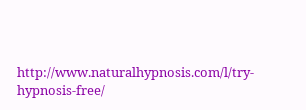http://www.naturalhypnosis.com/l/try-hypnosis-free/